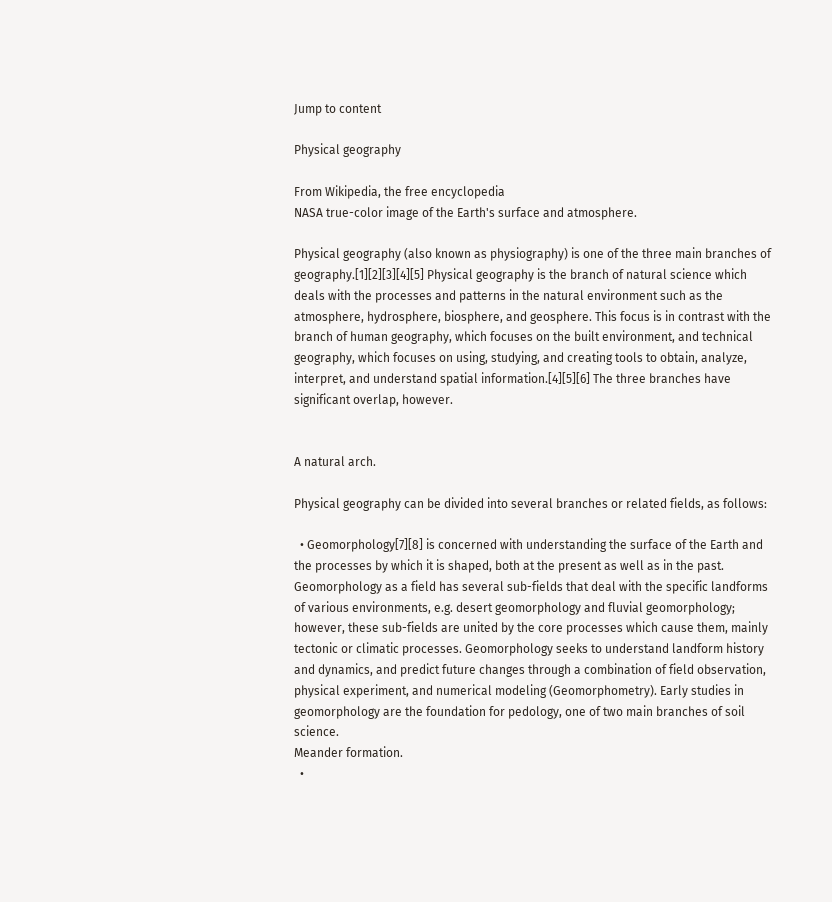Jump to content

Physical geography

From Wikipedia, the free encyclopedia
NASA true-color image of the Earth's surface and atmosphere.

Physical geography (also known as physiography) is one of the three main branches of geography.[1][2][3][4][5] Physical geography is the branch of natural science which deals with the processes and patterns in the natural environment such as the atmosphere, hydrosphere, biosphere, and geosphere. This focus is in contrast with the branch of human geography, which focuses on the built environment, and technical geography, which focuses on using, studying, and creating tools to obtain, analyze, interpret, and understand spatial information.[4][5][6] The three branches have significant overlap, however.


A natural arch.

Physical geography can be divided into several branches or related fields, as follows:

  • Geomorphology[7][8] is concerned with understanding the surface of the Earth and the processes by which it is shaped, both at the present as well as in the past. Geomorphology as a field has several sub-fields that deal with the specific landforms of various environments, e.g. desert geomorphology and fluvial geomorphology; however, these sub-fields are united by the core processes which cause them, mainly tectonic or climatic processes. Geomorphology seeks to understand landform history and dynamics, and predict future changes through a combination of field observation, physical experiment, and numerical modeling (Geomorphometry). Early studies in geomorphology are the foundation for pedology, one of two main branches of soil science.
Meander formation.
  •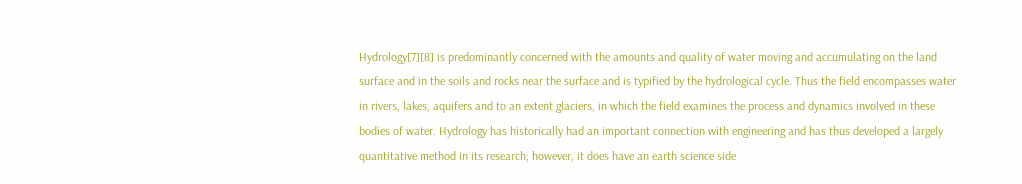Hydrology[7][8] is predominantly concerned with the amounts and quality of water moving and accumulating on the land surface and in the soils and rocks near the surface and is typified by the hydrological cycle. Thus the field encompasses water in rivers, lakes, aquifers and to an extent glaciers, in which the field examines the process and dynamics involved in these bodies of water. Hydrology has historically had an important connection with engineering and has thus developed a largely quantitative method in its research; however, it does have an earth science side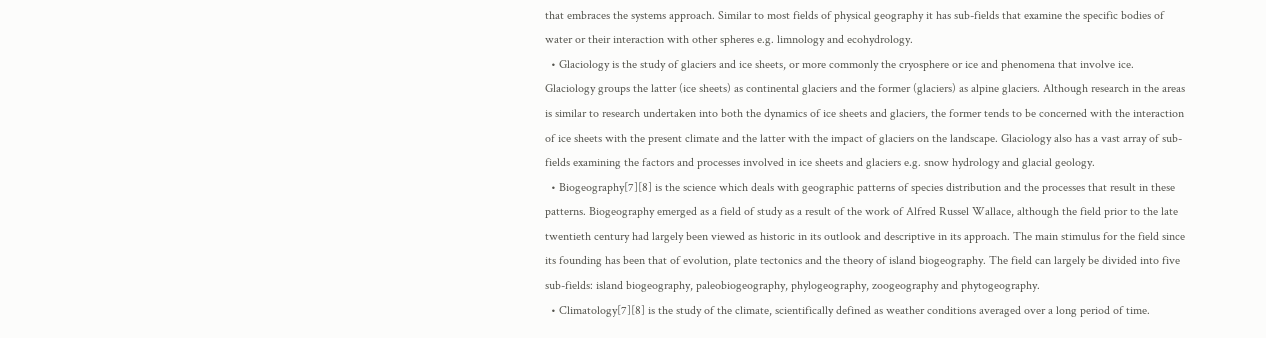that embraces the systems approach. Similar to most fields of physical geography it has sub-fields that examine the specific bodies of water or their interaction with other spheres e.g. limnology and ecohydrology.
  • Glaciology is the study of glaciers and ice sheets, or more commonly the cryosphere or ice and phenomena that involve ice. Glaciology groups the latter (ice sheets) as continental glaciers and the former (glaciers) as alpine glaciers. Although research in the areas is similar to research undertaken into both the dynamics of ice sheets and glaciers, the former tends to be concerned with the interaction of ice sheets with the present climate and the latter with the impact of glaciers on the landscape. Glaciology also has a vast array of sub-fields examining the factors and processes involved in ice sheets and glaciers e.g. snow hydrology and glacial geology.
  • Biogeography[7][8] is the science which deals with geographic patterns of species distribution and the processes that result in these patterns. Biogeography emerged as a field of study as a result of the work of Alfred Russel Wallace, although the field prior to the late twentieth century had largely been viewed as historic in its outlook and descriptive in its approach. The main stimulus for the field since its founding has been that of evolution, plate tectonics and the theory of island biogeography. The field can largely be divided into five sub-fields: island biogeography, paleobiogeography, phylogeography, zoogeography and phytogeography.
  • Climatology[7][8] is the study of the climate, scientifically defined as weather conditions averaged over a long period of time.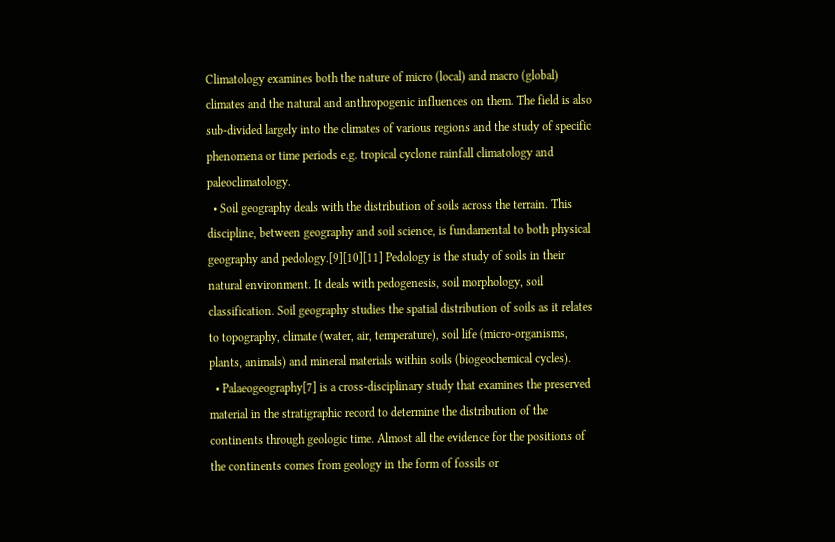Climatology examines both the nature of micro (local) and macro (global) climates and the natural and anthropogenic influences on them. The field is also sub-divided largely into the climates of various regions and the study of specific phenomena or time periods e.g. tropical cyclone rainfall climatology and paleoclimatology.
  • Soil geography deals with the distribution of soils across the terrain. This discipline, between geography and soil science, is fundamental to both physical geography and pedology.[9][10][11] Pedology is the study of soils in their natural environment. It deals with pedogenesis, soil morphology, soil classification. Soil geography studies the spatial distribution of soils as it relates to topography, climate (water, air, temperature), soil life (micro-organisms, plants, animals) and mineral materials within soils (biogeochemical cycles).
  • Palaeogeography[7] is a cross-disciplinary study that examines the preserved material in the stratigraphic record to determine the distribution of the continents through geologic time. Almost all the evidence for the positions of the continents comes from geology in the form of fossils or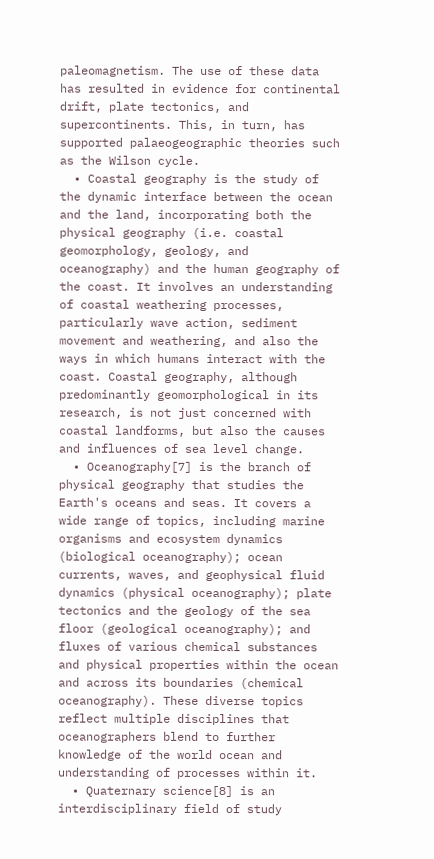paleomagnetism. The use of these data has resulted in evidence for continental drift, plate tectonics, and supercontinents. This, in turn, has supported palaeogeographic theories such as the Wilson cycle.
  • Coastal geography is the study of the dynamic interface between the ocean and the land, incorporating both the physical geography (i.e. coastal geomorphology, geology, and oceanography) and the human geography of the coast. It involves an understanding of coastal weathering processes, particularly wave action, sediment movement and weathering, and also the ways in which humans interact with the coast. Coastal geography, although predominantly geomorphological in its research, is not just concerned with coastal landforms, but also the causes and influences of sea level change.
  • Oceanography[7] is the branch of physical geography that studies the Earth's oceans and seas. It covers a wide range of topics, including marine organisms and ecosystem dynamics (biological oceanography); ocean currents, waves, and geophysical fluid dynamics (physical oceanography); plate tectonics and the geology of the sea floor (geological oceanography); and fluxes of various chemical substances and physical properties within the ocean and across its boundaries (chemical oceanography). These diverse topics reflect multiple disciplines that oceanographers blend to further knowledge of the world ocean and understanding of processes within it.
  • Quaternary science[8] is an interdisciplinary field of study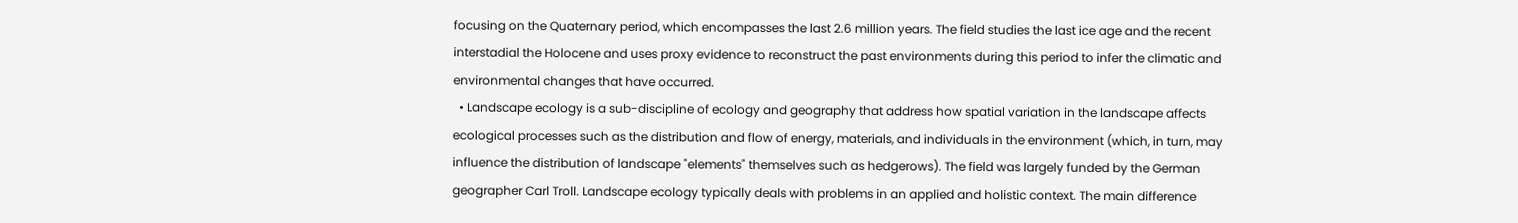focusing on the Quaternary period, which encompasses the last 2.6 million years. The field studies the last ice age and the recent interstadial the Holocene and uses proxy evidence to reconstruct the past environments during this period to infer the climatic and environmental changes that have occurred.
  • Landscape ecology is a sub-discipline of ecology and geography that address how spatial variation in the landscape affects ecological processes such as the distribution and flow of energy, materials, and individuals in the environment (which, in turn, may influence the distribution of landscape "elements" themselves such as hedgerows). The field was largely funded by the German geographer Carl Troll. Landscape ecology typically deals with problems in an applied and holistic context. The main difference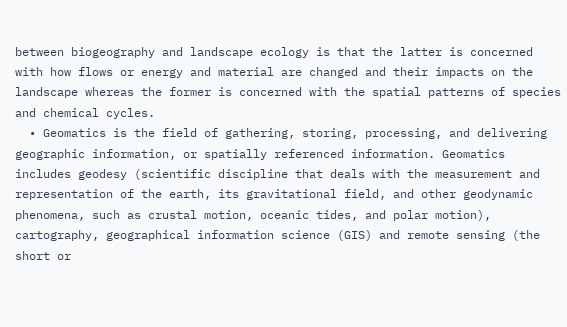between biogeography and landscape ecology is that the latter is concerned with how flows or energy and material are changed and their impacts on the landscape whereas the former is concerned with the spatial patterns of species and chemical cycles.
  • Geomatics is the field of gathering, storing, processing, and delivering geographic information, or spatially referenced information. Geomatics includes geodesy (scientific discipline that deals with the measurement and representation of the earth, its gravitational field, and other geodynamic phenomena, such as crustal motion, oceanic tides, and polar motion), cartography, geographical information science (GIS) and remote sensing (the short or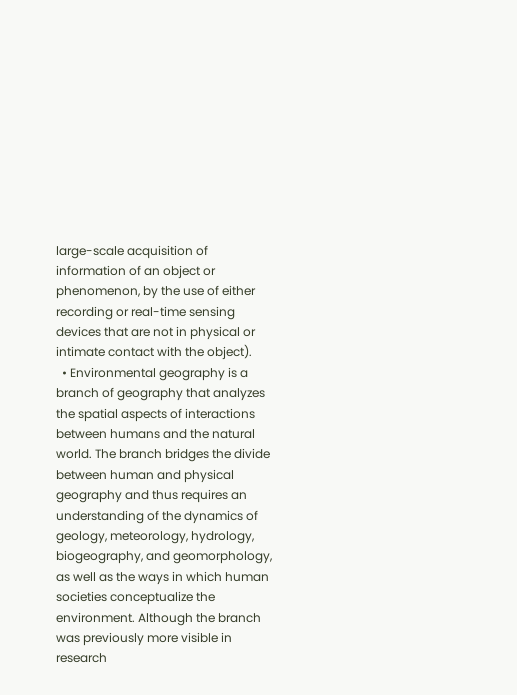large-scale acquisition of information of an object or phenomenon, by the use of either recording or real-time sensing devices that are not in physical or intimate contact with the object).
  • Environmental geography is a branch of geography that analyzes the spatial aspects of interactions between humans and the natural world. The branch bridges the divide between human and physical geography and thus requires an understanding of the dynamics of geology, meteorology, hydrology, biogeography, and geomorphology, as well as the ways in which human societies conceptualize the environment. Although the branch was previously more visible in research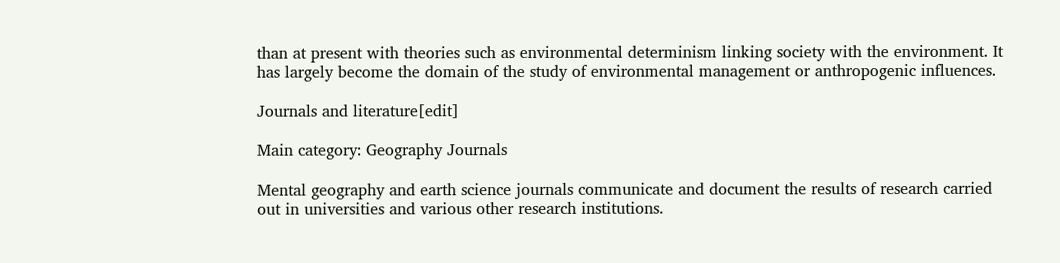than at present with theories such as environmental determinism linking society with the environment. It has largely become the domain of the study of environmental management or anthropogenic influences.

Journals and literature[edit]

Main category: Geography Journals

Mental geography and earth science journals communicate and document the results of research carried out in universities and various other research institutions.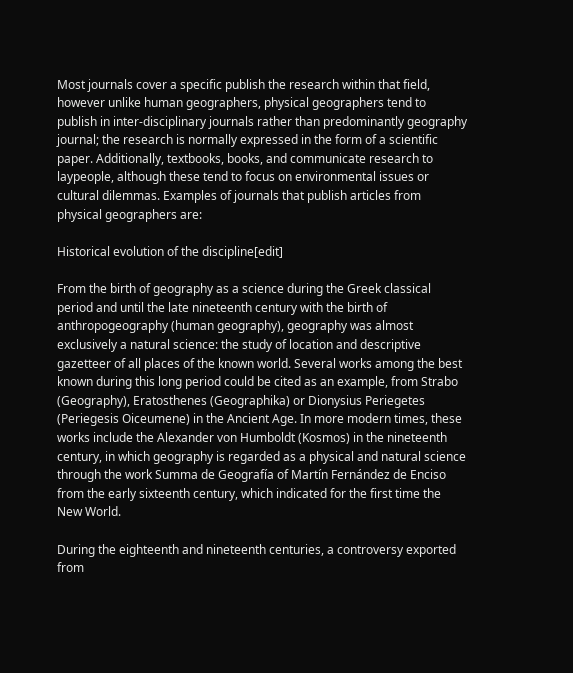Most journals cover a specific publish the research within that field, however unlike human geographers, physical geographers tend to publish in inter-disciplinary journals rather than predominantly geography journal; the research is normally expressed in the form of a scientific paper. Additionally, textbooks, books, and communicate research to laypeople, although these tend to focus on environmental issues or cultural dilemmas. Examples of journals that publish articles from physical geographers are:

Historical evolution of the discipline[edit]

From the birth of geography as a science during the Greek classical period and until the late nineteenth century with the birth of anthropogeography (human geography), geography was almost exclusively a natural science: the study of location and descriptive gazetteer of all places of the known world. Several works among the best known during this long period could be cited as an example, from Strabo (Geography), Eratosthenes (Geographika) or Dionysius Periegetes (Periegesis Oiceumene) in the Ancient Age. In more modern times, these works include the Alexander von Humboldt (Kosmos) in the nineteenth century, in which geography is regarded as a physical and natural science through the work Summa de Geografía of Martín Fernández de Enciso from the early sixteenth century, which indicated for the first time the New World.

During the eighteenth and nineteenth centuries, a controversy exported from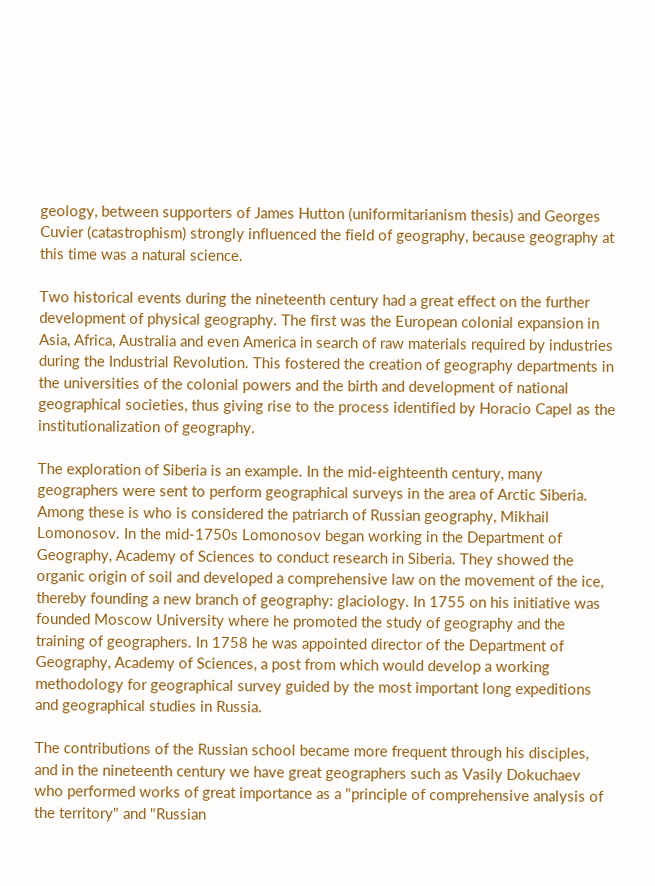geology, between supporters of James Hutton (uniformitarianism thesis) and Georges Cuvier (catastrophism) strongly influenced the field of geography, because geography at this time was a natural science.

Two historical events during the nineteenth century had a great effect on the further development of physical geography. The first was the European colonial expansion in Asia, Africa, Australia and even America in search of raw materials required by industries during the Industrial Revolution. This fostered the creation of geography departments in the universities of the colonial powers and the birth and development of national geographical societies, thus giving rise to the process identified by Horacio Capel as the institutionalization of geography.

The exploration of Siberia is an example. In the mid-eighteenth century, many geographers were sent to perform geographical surveys in the area of Arctic Siberia. Among these is who is considered the patriarch of Russian geography, Mikhail Lomonosov. In the mid-1750s Lomonosov began working in the Department of Geography, Academy of Sciences to conduct research in Siberia. They showed the organic origin of soil and developed a comprehensive law on the movement of the ice, thereby founding a new branch of geography: glaciology. In 1755 on his initiative was founded Moscow University where he promoted the study of geography and the training of geographers. In 1758 he was appointed director of the Department of Geography, Academy of Sciences, a post from which would develop a working methodology for geographical survey guided by the most important long expeditions and geographical studies in Russia.

The contributions of the Russian school became more frequent through his disciples, and in the nineteenth century we have great geographers such as Vasily Dokuchaev who performed works of great importance as a "principle of comprehensive analysis of the territory" and "Russian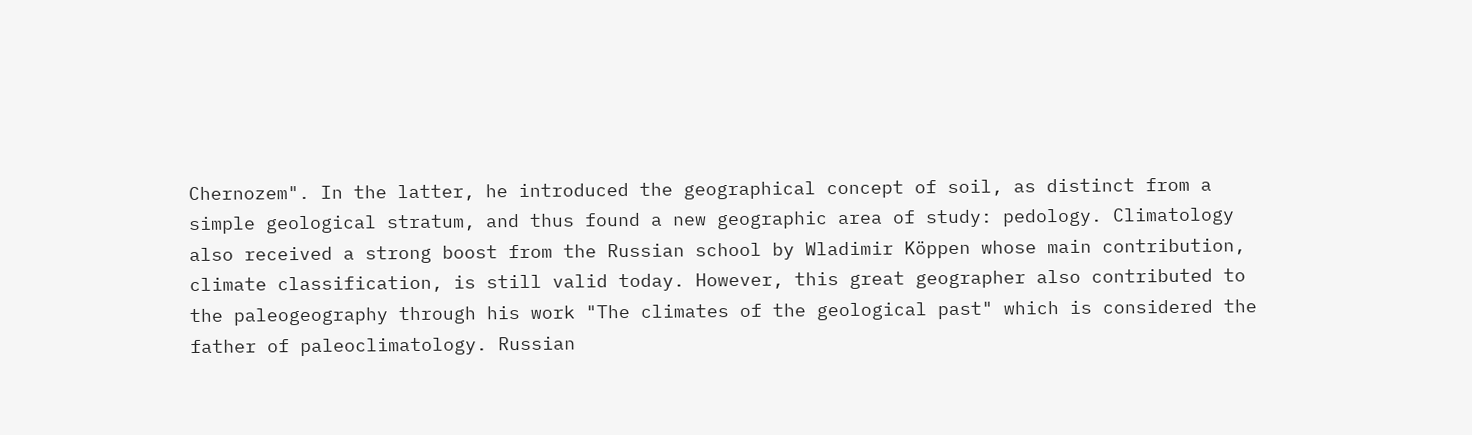Chernozem". In the latter, he introduced the geographical concept of soil, as distinct from a simple geological stratum, and thus found a new geographic area of study: pedology. Climatology also received a strong boost from the Russian school by Wladimir Köppen whose main contribution, climate classification, is still valid today. However, this great geographer also contributed to the paleogeography through his work "The climates of the geological past" which is considered the father of paleoclimatology. Russian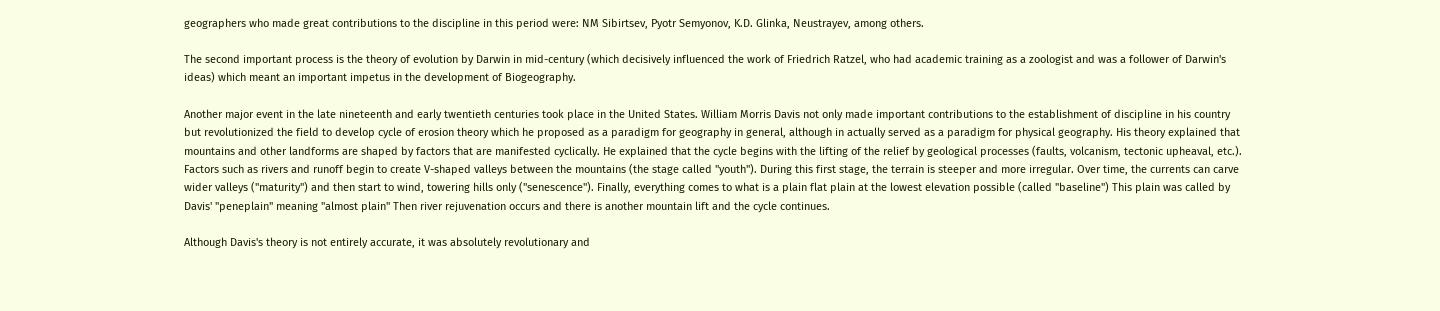geographers who made great contributions to the discipline in this period were: NM Sibirtsev, Pyotr Semyonov, K.D. Glinka, Neustrayev, among others.

The second important process is the theory of evolution by Darwin in mid-century (which decisively influenced the work of Friedrich Ratzel, who had academic training as a zoologist and was a follower of Darwin's ideas) which meant an important impetus in the development of Biogeography.

Another major event in the late nineteenth and early twentieth centuries took place in the United States. William Morris Davis not only made important contributions to the establishment of discipline in his country but revolutionized the field to develop cycle of erosion theory which he proposed as a paradigm for geography in general, although in actually served as a paradigm for physical geography. His theory explained that mountains and other landforms are shaped by factors that are manifested cyclically. He explained that the cycle begins with the lifting of the relief by geological processes (faults, volcanism, tectonic upheaval, etc.). Factors such as rivers and runoff begin to create V-shaped valleys between the mountains (the stage called "youth"). During this first stage, the terrain is steeper and more irregular. Over time, the currents can carve wider valleys ("maturity") and then start to wind, towering hills only ("senescence"). Finally, everything comes to what is a plain flat plain at the lowest elevation possible (called "baseline") This plain was called by Davis' "peneplain" meaning "almost plain" Then river rejuvenation occurs and there is another mountain lift and the cycle continues.

Although Davis's theory is not entirely accurate, it was absolutely revolutionary and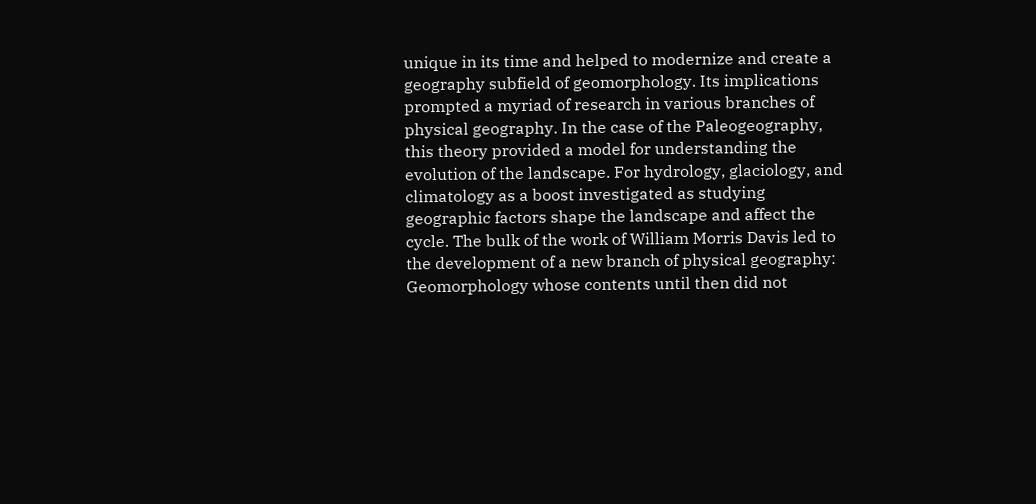unique in its time and helped to modernize and create a geography subfield of geomorphology. Its implications prompted a myriad of research in various branches of physical geography. In the case of the Paleogeography, this theory provided a model for understanding the evolution of the landscape. For hydrology, glaciology, and climatology as a boost investigated as studying geographic factors shape the landscape and affect the cycle. The bulk of the work of William Morris Davis led to the development of a new branch of physical geography: Geomorphology whose contents until then did not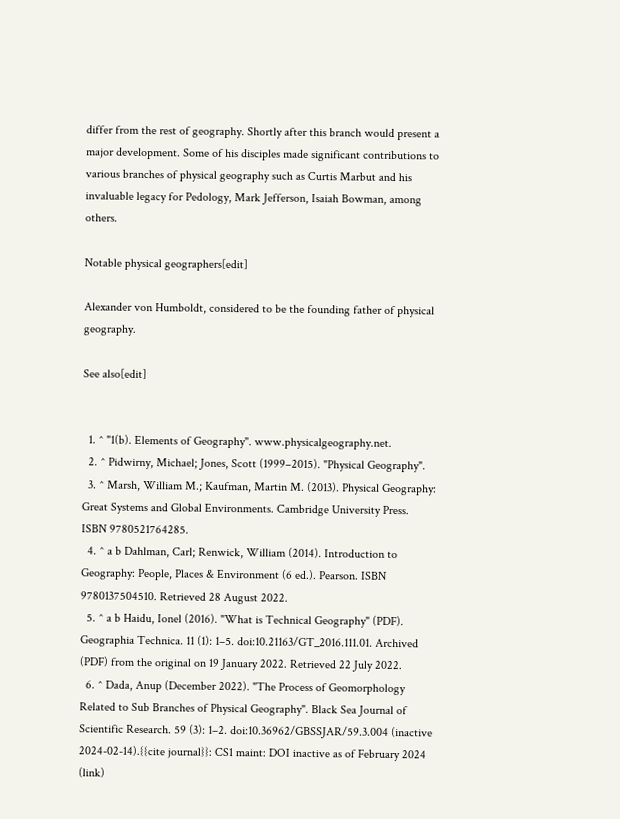differ from the rest of geography. Shortly after this branch would present a major development. Some of his disciples made significant contributions to various branches of physical geography such as Curtis Marbut and his invaluable legacy for Pedology, Mark Jefferson, Isaiah Bowman, among others.

Notable physical geographers[edit]

Alexander von Humboldt, considered to be the founding father of physical geography.

See also[edit]


  1. ^ "1(b). Elements of Geography". www.physicalgeography.net.
  2. ^ Pidwirny, Michael; Jones, Scott (1999–2015). "Physical Geography".
  3. ^ Marsh, William M.; Kaufman, Martin M. (2013). Physical Geography: Great Systems and Global Environments. Cambridge University Press. ISBN 9780521764285.
  4. ^ a b Dahlman, Carl; Renwick, William (2014). Introduction to Geography: People, Places & Environment (6 ed.). Pearson. ISBN 9780137504510. Retrieved 28 August 2022.
  5. ^ a b Haidu, Ionel (2016). "What is Technical Geography" (PDF). Geographia Technica. 11 (1): 1–5. doi:10.21163/GT_2016.111.01. Archived (PDF) from the original on 19 January 2022. Retrieved 22 July 2022.
  6. ^ Dada, Anup (December 2022). "The Process of Geomorphology Related to Sub Branches of Physical Geography". Black Sea Journal of Scientific Research. 59 (3): 1–2. doi:10.36962/GBSSJAR/59.3.004 (inactive 2024-02-14).{{cite journal}}: CS1 maint: DOI inactive as of February 2024 (link)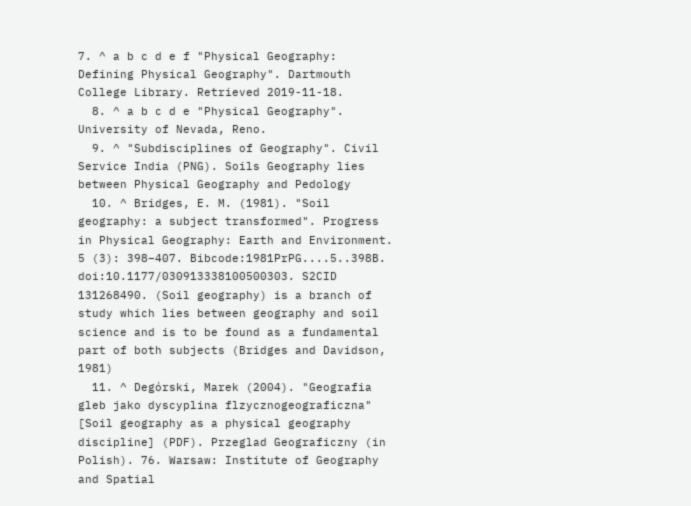7. ^ a b c d e f "Physical Geography: Defining Physical Geography". Dartmouth College Library. Retrieved 2019-11-18.
  8. ^ a b c d e "Physical Geography". University of Nevada, Reno.
  9. ^ "Subdisciplines of Geography". Civil Service India (PNG). Soils Geography lies between Physical Geography and Pedology
  10. ^ Bridges, E. M. (1981). "Soil geography: a subject transformed". Progress in Physical Geography: Earth and Environment. 5 (3): 398–407. Bibcode:1981PrPG....5..398B. doi:10.1177/030913338100500303. S2CID 131268490. (Soil geography) is a branch of study which lies between geography and soil science and is to be found as a fundamental part of both subjects (Bridges and Davidson, 1981)
  11. ^ Degórski, Marek (2004). "Geografia gleb jako dyscyplina flzycznogeograficzna" [Soil geography as a physical geography discipline] (PDF). Przeglad Geograficzny (in Polish). 76. Warsaw: Institute of Geography and Spatial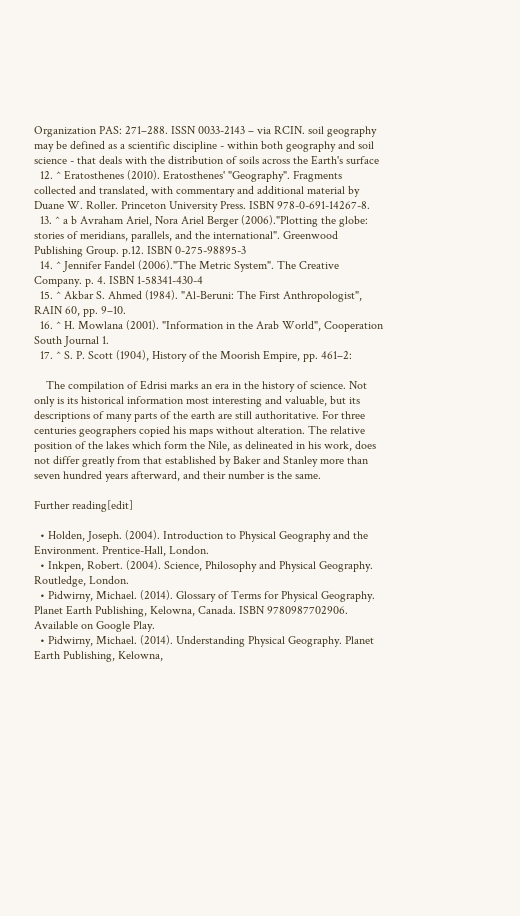Organization PAS: 271–288. ISSN 0033-2143 – via RCIN. soil geography may be defined as a scientific discipline - within both geography and soil science - that deals with the distribution of soils across the Earth's surface
  12. ^ Eratosthenes (2010). Eratosthenes' "Geography". Fragments collected and translated, with commentary and additional material by Duane W. Roller. Princeton University Press. ISBN 978-0-691-14267-8.
  13. ^ a b Avraham Ariel, Nora Ariel Berger (2006)."Plotting the globe: stories of meridians, parallels, and the international". Greenwood Publishing Group. p.12. ISBN 0-275-98895-3
  14. ^ Jennifer Fandel (2006)."The Metric System". The Creative Company. p. 4. ISBN 1-58341-430-4
  15. ^ Akbar S. Ahmed (1984). "Al-Beruni: The First Anthropologist", RAIN 60, pp. 9–10.
  16. ^ H. Mowlana (2001). "Information in the Arab World", Cooperation South Journal 1.
  17. ^ S. P. Scott (1904), History of the Moorish Empire, pp. 461–2:

    The compilation of Edrisi marks an era in the history of science. Not only is its historical information most interesting and valuable, but its descriptions of many parts of the earth are still authoritative. For three centuries geographers copied his maps without alteration. The relative position of the lakes which form the Nile, as delineated in his work, does not differ greatly from that established by Baker and Stanley more than seven hundred years afterward, and their number is the same.

Further reading[edit]

  • Holden, Joseph. (2004). Introduction to Physical Geography and the Environment. Prentice-Hall, London.
  • Inkpen, Robert. (2004). Science, Philosophy and Physical Geography. Routledge, London.
  • Pidwirny, Michael. (2014). Glossary of Terms for Physical Geography. Planet Earth Publishing, Kelowna, Canada. ISBN 9780987702906. Available on Google Play.
  • Pidwirny, Michael. (2014). Understanding Physical Geography. Planet Earth Publishing, Kelowna,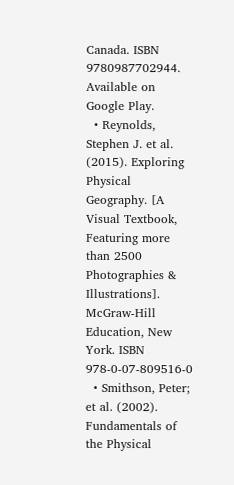Canada. ISBN 9780987702944. Available on Google Play.
  • Reynolds, Stephen J. et al. (2015). Exploring Physical Geography. [A Visual Textbook, Featuring more than 2500 Photographies & Illustrations]. McGraw-Hill Education, New York. ISBN 978-0-07-809516-0
  • Smithson, Peter; et al. (2002). Fundamentals of the Physical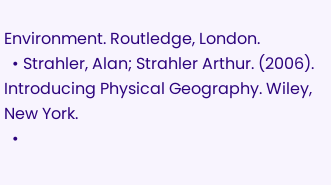Environment. Routledge, London.
  • Strahler, Alan; Strahler Arthur. (2006). Introducing Physical Geography. Wiley, New York.
  •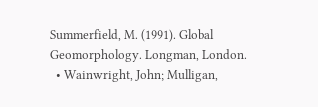Summerfield, M. (1991). Global Geomorphology. Longman, London.
  • Wainwright, John; Mulligan,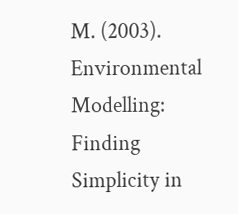M. (2003). Environmental Modelling: Finding Simplicity in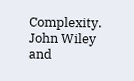Complexity. John Wiley and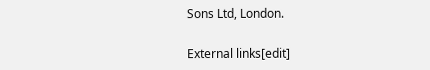Sons Ltd, London.

External links[edit]